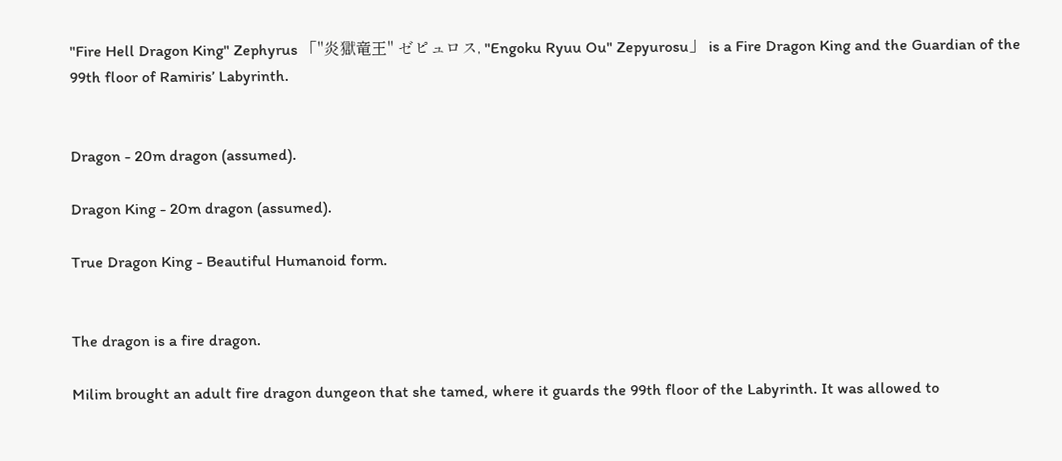"Fire Hell Dragon King" Zephyrus 「"炎獄竜王" ゼピュロス, "Engoku Ryuu Ou" Zepyurosu」 is a Fire Dragon King and the Guardian of the 99th floor of Ramiris’ Labyrinth.


Dragon - 20m dragon (assumed).

Dragon King - 20m dragon (assumed).

True Dragon King - Beautiful Humanoid form.


The dragon is a fire dragon.

Milim brought an adult fire dragon dungeon that she tamed, where it guards the 99th floor of the Labyrinth. It was allowed to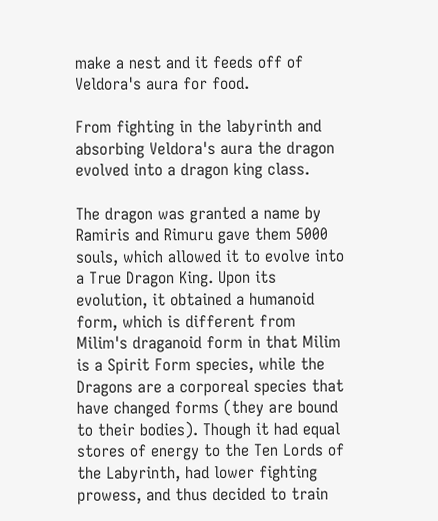make a nest and it feeds off of Veldora's aura for food.

From fighting in the labyrinth and absorbing Veldora's aura the dragon evolved into a dragon king class.

The dragon was granted a name by Ramiris and Rimuru gave them 5000 souls, which allowed it to evolve into a True Dragon King. Upon its evolution, it obtained a humanoid form, which is different from Milim's draganoid form in that Milim is a Spirit Form species, while the Dragons are a corporeal species that have changed forms (they are bound to their bodies). Though it had equal stores of energy to the Ten Lords of the Labyrinth, had lower fighting prowess, and thus decided to train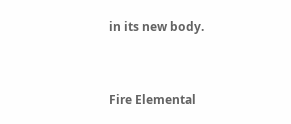in its new body.


Fire Elemental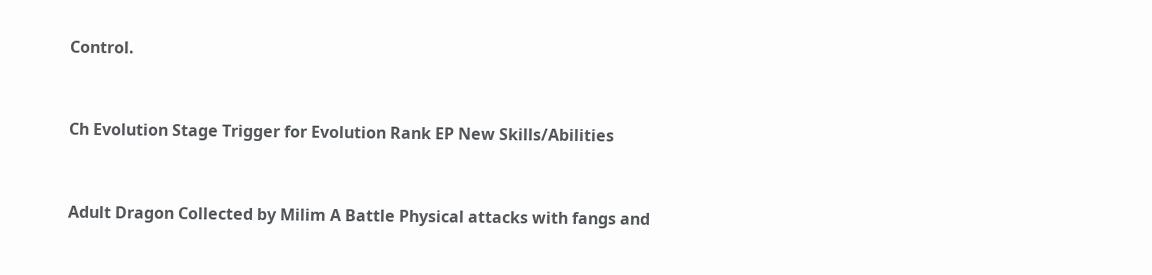Control.


Ch Evolution Stage Trigger for Evolution Rank EP New Skills/Abilities


Adult Dragon Collected by Milim A Battle Physical attacks with fangs and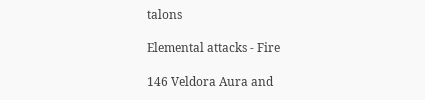talons

Elemental attacks - Fire

146 Veldora Aura and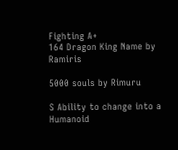Fighting A+
164 Dragon King Name by Ramiris

5000 souls by Rimuru

S Ability to change into a Humanoid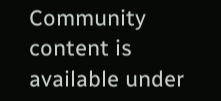Community content is available under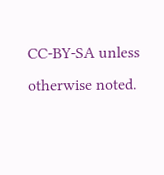CC-BY-SA unless otherwise noted.